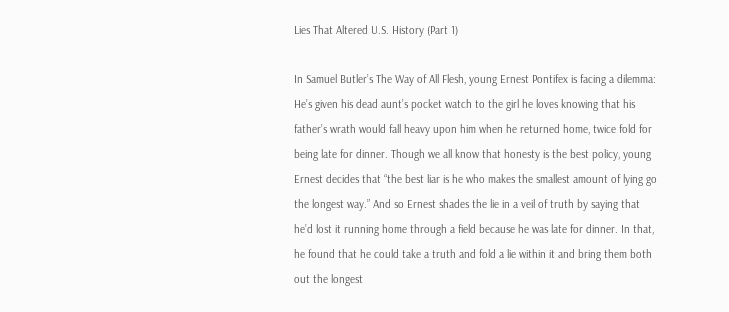Lies That Altered U.S. History (Part 1)

In Samuel Butler’s The Way of All Flesh, young Ernest Pontifex is facing a dilemma: He’s given his dead aunt’s pocket watch to the girl he loves knowing that his father’s wrath would fall heavy upon him when he returned home, twice fold for being late for dinner. Though we all know that honesty is the best policy, young Ernest decides that “the best liar is he who makes the smallest amount of lying go the longest way.” And so Ernest shades the lie in a veil of truth by saying that he’d lost it running home through a field because he was late for dinner. In that, he found that he could take a truth and fold a lie within it and bring them both out the longest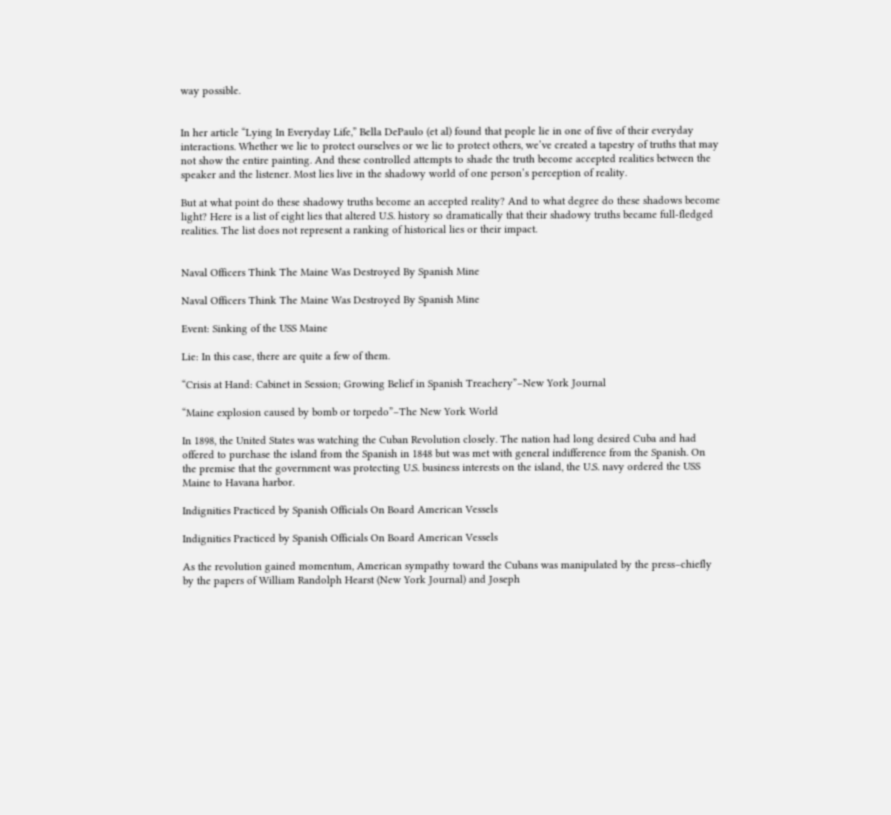way possible.


In her article “Lying In Everyday Life,” Bella DePaulo (et al) found that people lie in one of five of their everyday interactions. Whether we lie to protect ourselves or we lie to protect others, we’ve created a tapestry of truths that may not show the entire painting. And these controlled attempts to shade the truth become accepted realities between the speaker and the listener. Most lies live in the shadowy world of one person’s perception of reality.

But at what point do these shadowy truths become an accepted reality? And to what degree do these shadows become light? Here is a list of eight lies that altered U.S. history so dramatically that their shadowy truths became full-fledged realities. The list does not represent a ranking of historical lies or their impact.


Naval Officers Think The Maine Was Destroyed By Spanish Mine

Naval Officers Think The Maine Was Destroyed By Spanish Mine

Event: Sinking of the USS Maine

Lie: In this case, there are quite a few of them.

“Crisis at Hand: Cabinet in Session; Growing Belief in Spanish Treachery”–New York Journal

“Maine explosion caused by bomb or torpedo”–The New York World

In 1898, the United States was watching the Cuban Revolution closely. The nation had long desired Cuba and had offered to purchase the island from the Spanish in 1848 but was met with general indifference from the Spanish. On the premise that the government was protecting U.S. business interests on the island, the U.S. navy ordered the USS Maine to Havana harbor.

Indignities Practiced by Spanish Officials On Board American Vessels

Indignities Practiced by Spanish Officials On Board American Vessels

As the revolution gained momentum, American sympathy toward the Cubans was manipulated by the press–chiefly by the papers of William Randolph Hearst (New York Journal) and Joseph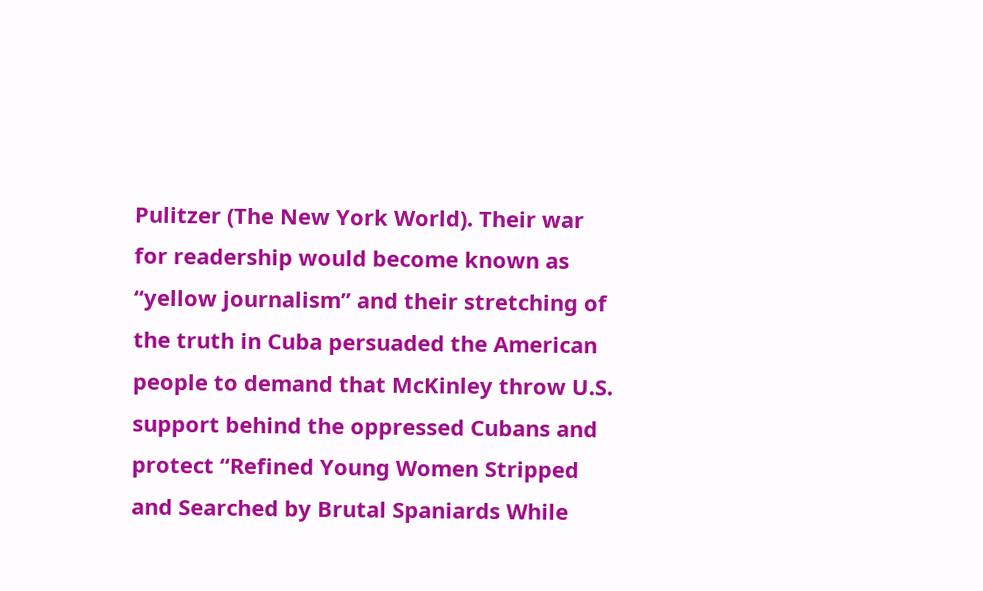Pulitzer (The New York World). Their war for readership would become known as “yellow journalism” and their stretching of the truth in Cuba persuaded the American people to demand that McKinley throw U.S. support behind the oppressed Cubans and protect “Refined Young Women Stripped and Searched by Brutal Spaniards While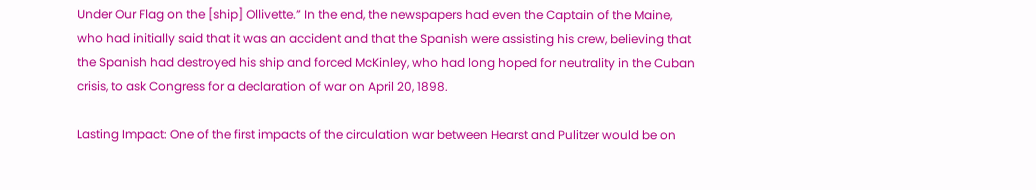Under Our Flag on the [ship] Ollivette.” In the end, the newspapers had even the Captain of the Maine, who had initially said that it was an accident and that the Spanish were assisting his crew, believing that the Spanish had destroyed his ship and forced McKinley, who had long hoped for neutrality in the Cuban crisis, to ask Congress for a declaration of war on April 20, 1898.

Lasting Impact: One of the first impacts of the circulation war between Hearst and Pulitzer would be on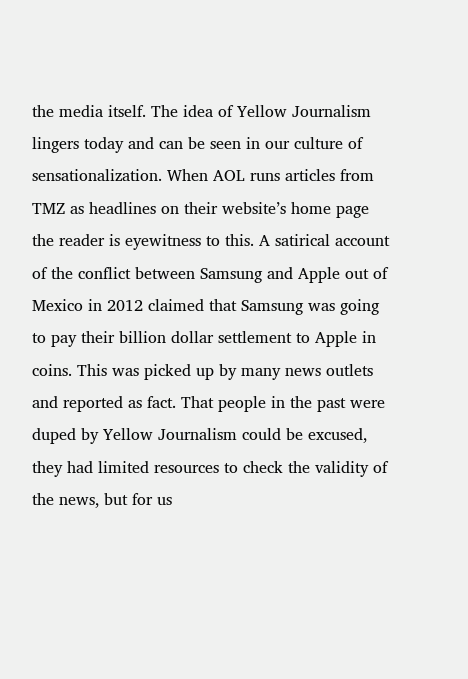the media itself. The idea of Yellow Journalism lingers today and can be seen in our culture of sensationalization. When AOL runs articles from TMZ as headlines on their website’s home page the reader is eyewitness to this. A satirical account of the conflict between Samsung and Apple out of Mexico in 2012 claimed that Samsung was going to pay their billion dollar settlement to Apple in coins. This was picked up by many news outlets and reported as fact. That people in the past were duped by Yellow Journalism could be excused, they had limited resources to check the validity of the news, but for us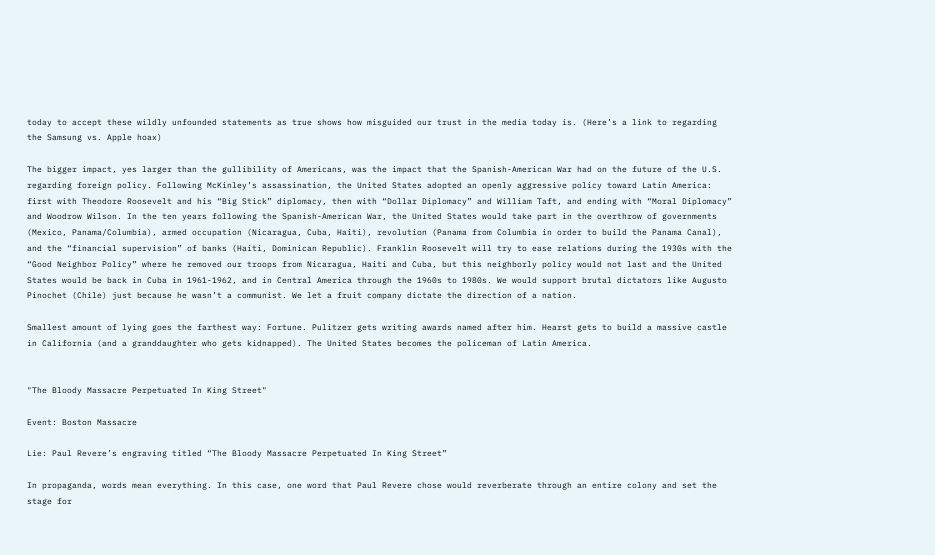today to accept these wildly unfounded statements as true shows how misguided our trust in the media today is. (Here’s a link to regarding the Samsung vs. Apple hoax)

The bigger impact, yes larger than the gullibility of Americans, was the impact that the Spanish-American War had on the future of the U.S. regarding foreign policy. Following McKinley’s assassination, the United States adopted an openly aggressive policy toward Latin America: first with Theodore Roosevelt and his “Big Stick” diplomacy, then with “Dollar Diplomacy” and William Taft, and ending with “Moral Diplomacy” and Woodrow Wilson. In the ten years following the Spanish-American War, the United States would take part in the overthrow of governments (Mexico, Panama/Columbia), armed occupation (Nicaragua, Cuba, Haiti), revolution (Panama from Columbia in order to build the Panama Canal), and the “financial supervision” of banks (Haiti, Dominican Republic). Franklin Roosevelt will try to ease relations during the 1930s with the “Good Neighbor Policy” where he removed our troops from Nicaragua, Haiti and Cuba, but this neighborly policy would not last and the United States would be back in Cuba in 1961-1962, and in Central America through the 1960s to 1980s. We would support brutal dictators like Augusto Pinochet (Chile) just because he wasn’t a communist. We let a fruit company dictate the direction of a nation.

Smallest amount of lying goes the farthest way: Fortune. Pulitzer gets writing awards named after him. Hearst gets to build a massive castle in California (and a granddaughter who gets kidnapped). The United States becomes the policeman of Latin America.


"The Bloody Massacre Perpetuated In King Street"

Event: Boston Massacre

Lie: Paul Revere’s engraving titled “The Bloody Massacre Perpetuated In King Street”

In propaganda, words mean everything. In this case, one word that Paul Revere chose would reverberate through an entire colony and set the stage for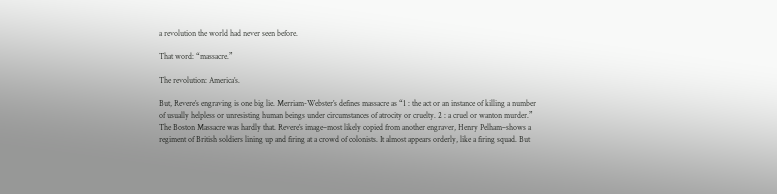a revolution the world had never seen before.

That word: “massacre.”

The revolution: America’s.

But, Revere’s engraving is one big lie. Merriam-Webster’s defines massacre as “1 : the act or an instance of killing a number of usually helpless or unresisting human beings under circumstances of atrocity or cruelty. 2 : a cruel or wanton murder.” The Boston Massacre was hardly that. Revere’s image–most likely copied from another engraver, Henry Pelham–shows a regiment of British soldiers lining up and firing at a crowd of colonists. It almost appears orderly, like a firing squad. But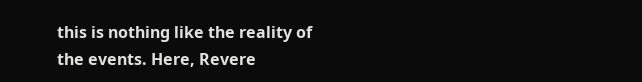this is nothing like the reality of the events. Here, Revere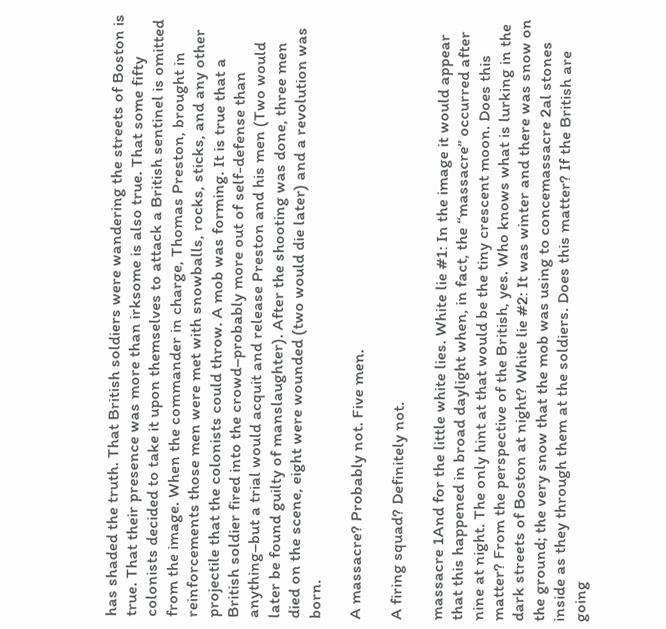has shaded the truth. That British soldiers were wandering the streets of Boston is true. That their presence was more than irksome is also true. That some fifty colonists decided to take it upon themselves to attack a British sentinel is omitted from the image. When the commander in charge, Thomas Preston, brought in reinforcements those men were met with snowballs, rocks, sticks, and any other projectile that the colonists could throw. A mob was forming. It is true that a British soldier fired into the crowd–probably more out of self-defense than anything–but a trial would acquit and release Preston and his men (Two would later be found guilty of manslaughter). After the shooting was done, three men died on the scene, eight were wounded (two would die later) and a revolution was born.

A massacre? Probably not. Five men.

A firing squad? Definitely not.

massacre 1And for the little white lies. White lie #1: In the image it would appear that this happened in broad daylight when, in fact, the “massacre” occurred after nine at night. The only hint at that would be the tiny crescent moon. Does this matter? From the perspective of the British, yes. Who knows what is lurking in the dark streets of Boston at night? White lie #2: It was winter and there was snow on the ground; the very snow that the mob was using to concemassacre 2al stones inside as they through them at the soldiers. Does this matter? If the British are going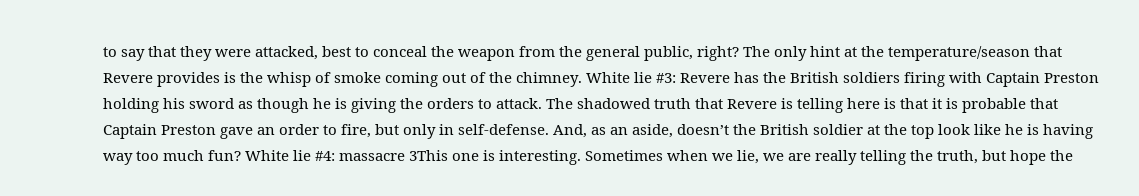to say that they were attacked, best to conceal the weapon from the general public, right? The only hint at the temperature/season that Revere provides is the whisp of smoke coming out of the chimney. White lie #3: Revere has the British soldiers firing with Captain Preston holding his sword as though he is giving the orders to attack. The shadowed truth that Revere is telling here is that it is probable that Captain Preston gave an order to fire, but only in self-defense. And, as an aside, doesn’t the British soldier at the top look like he is having way too much fun? White lie #4: massacre 3This one is interesting. Sometimes when we lie, we are really telling the truth, but hope the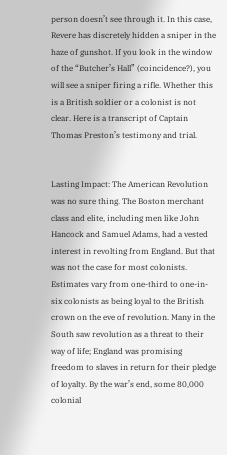person doesn’t see through it. In this case, Revere has discretely hidden a sniper in the haze of gunshot. If you look in the window of the “Butcher’s Hall” (coincidence?), you will see a sniper firing a rifle. Whether this is a British soldier or a colonist is not clear. Here is a transcript of Captain Thomas Preston’s testimony and trial.


Lasting Impact: The American Revolution was no sure thing. The Boston merchant class and elite, including men like John Hancock and Samuel Adams, had a vested interest in revolting from England. But that was not the case for most colonists. Estimates vary from one-third to one-in-six colonists as being loyal to the British crown on the eve of revolution. Many in the South saw revolution as a threat to their way of life; England was promising freedom to slaves in return for their pledge of loyalty. By the war’s end, some 80,000 colonial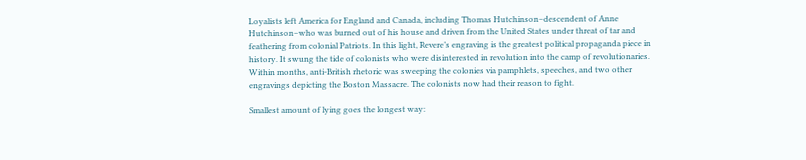Loyalists left America for England and Canada, including Thomas Hutchinson–descendent of Anne Hutchinson–who was burned out of his house and driven from the United States under threat of tar and feathering from colonial Patriots. In this light, Revere’s engraving is the greatest political propaganda piece in history. It swung the tide of colonists who were disinterested in revolution into the camp of revolutionaries. Within months, anti-British rhetoric was sweeping the colonies via pamphlets, speeches, and two other engravings depicting the Boston Massacre. The colonists now had their reason to fight.

Smallest amount of lying goes the longest way: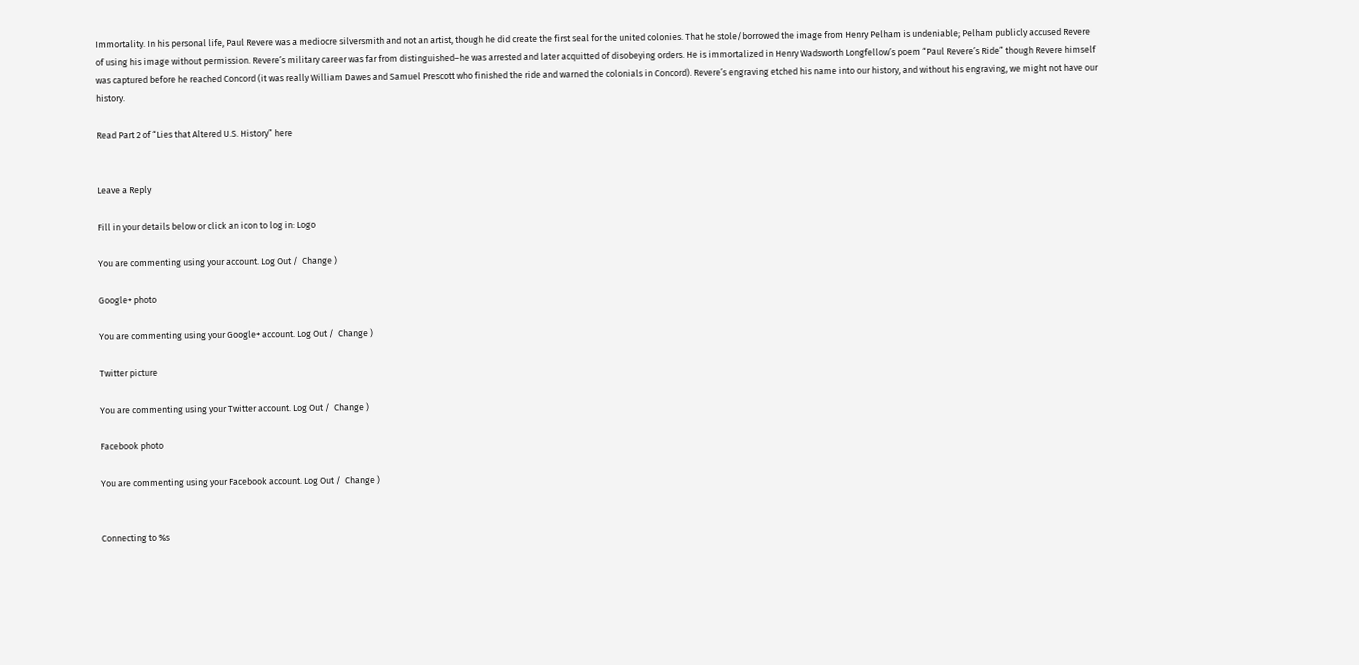Immortality. In his personal life, Paul Revere was a mediocre silversmith and not an artist, though he did create the first seal for the united colonies. That he stole/borrowed the image from Henry Pelham is undeniable; Pelham publicly accused Revere of using his image without permission. Revere’s military career was far from distinguished–he was arrested and later acquitted of disobeying orders. He is immortalized in Henry Wadsworth Longfellow’s poem “Paul Revere’s Ride” though Revere himself was captured before he reached Concord (it was really William Dawes and Samuel Prescott who finished the ride and warned the colonials in Concord). Revere’s engraving etched his name into our history, and without his engraving, we might not have our history.

Read Part 2 of “Lies that Altered U.S. History” here


Leave a Reply

Fill in your details below or click an icon to log in: Logo

You are commenting using your account. Log Out /  Change )

Google+ photo

You are commenting using your Google+ account. Log Out /  Change )

Twitter picture

You are commenting using your Twitter account. Log Out /  Change )

Facebook photo

You are commenting using your Facebook account. Log Out /  Change )


Connecting to %s